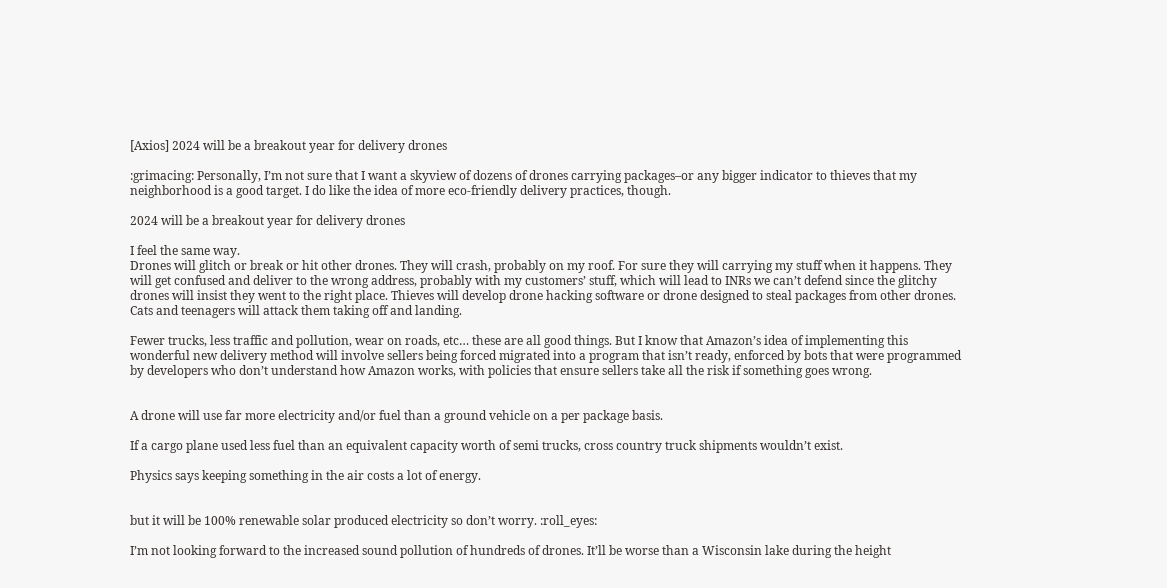[Axios] 2024 will be a breakout year for delivery drones

:grimacing: Personally, I’m not sure that I want a skyview of dozens of drones carrying packages–or any bigger indicator to thieves that my neighborhood is a good target. I do like the idea of more eco-friendly delivery practices, though.

2024 will be a breakout year for delivery drones

I feel the same way.
Drones will glitch or break or hit other drones. They will crash, probably on my roof. For sure they will carrying my stuff when it happens. They will get confused and deliver to the wrong address, probably with my customers’ stuff, which will lead to INRs we can’t defend since the glitchy drones will insist they went to the right place. Thieves will develop drone hacking software or drone designed to steal packages from other drones. Cats and teenagers will attack them taking off and landing.

Fewer trucks, less traffic and pollution, wear on roads, etc… these are all good things. But I know that Amazon’s idea of implementing this wonderful new delivery method will involve sellers being forced migrated into a program that isn’t ready, enforced by bots that were programmed by developers who don’t understand how Amazon works, with policies that ensure sellers take all the risk if something goes wrong.


A drone will use far more electricity and/or fuel than a ground vehicle on a per package basis.

If a cargo plane used less fuel than an equivalent capacity worth of semi trucks, cross country truck shipments wouldn’t exist.

Physics says keeping something in the air costs a lot of energy.


but it will be 100% renewable solar produced electricity so don’t worry. :roll_eyes:

I’m not looking forward to the increased sound pollution of hundreds of drones. It’ll be worse than a Wisconsin lake during the height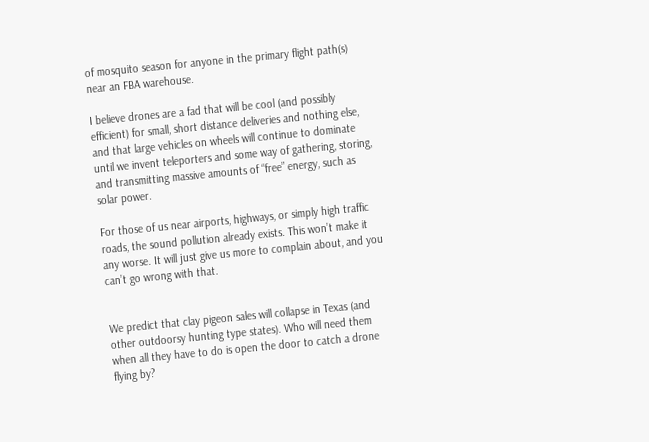of mosquito season for anyone in the primary flight path(s) near an FBA warehouse.

I believe drones are a fad that will be cool (and possibly efficient) for small, short distance deliveries and nothing else, and that large vehicles on wheels will continue to dominate until we invent teleporters and some way of gathering, storing, and transmitting massive amounts of “free” energy, such as solar power.

For those of us near airports, highways, or simply high traffic roads, the sound pollution already exists. This won’t make it any worse. It will just give us more to complain about, and you can’t go wrong with that.


We predict that clay pigeon sales will collapse in Texas (and other outdoorsy hunting type states). Who will need them when all they have to do is open the door to catch a drone flying by?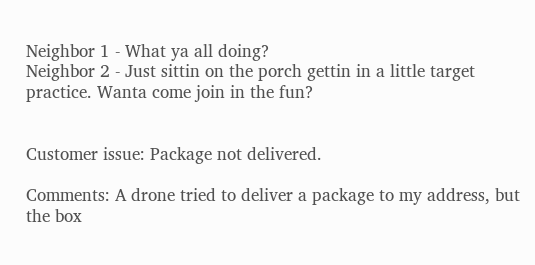Neighbor 1 - What ya all doing?
Neighbor 2 - Just sittin on the porch gettin in a little target practice. Wanta come join in the fun?


Customer issue: Package not delivered.

Comments: A drone tried to deliver a package to my address, but the box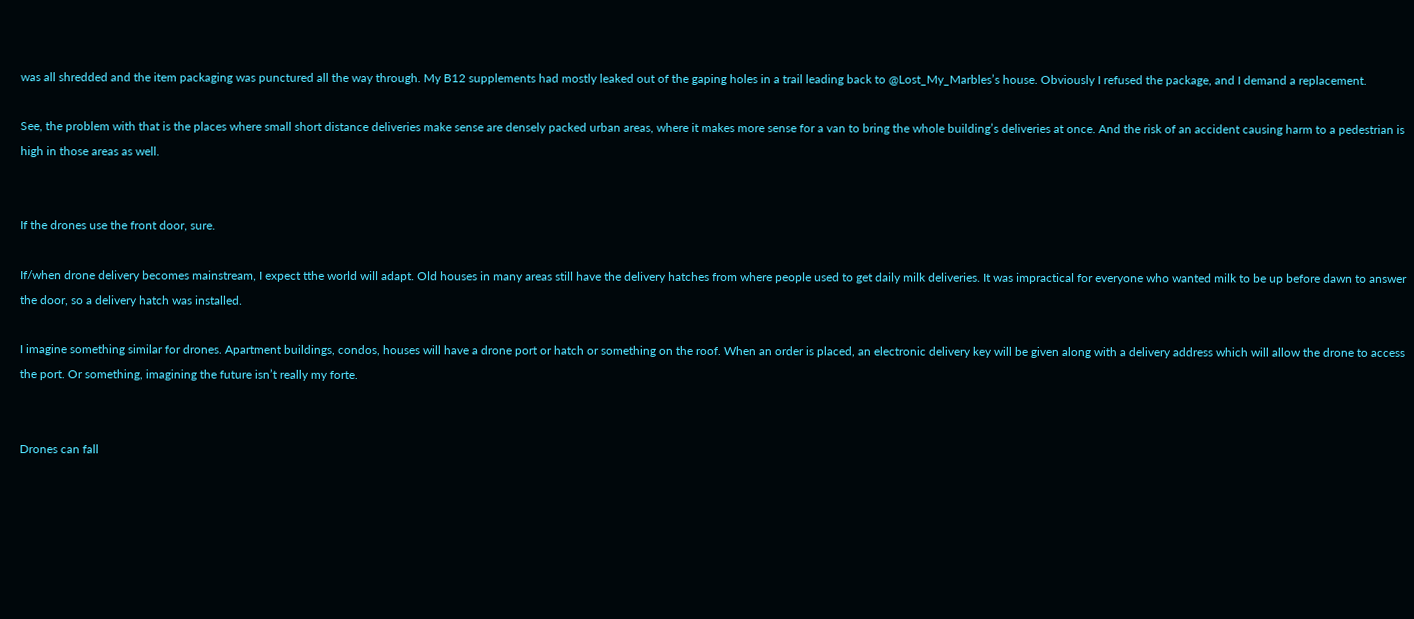was all shredded and the item packaging was punctured all the way through. My B12 supplements had mostly leaked out of the gaping holes in a trail leading back to @Lost_My_Marbles’s house. Obviously I refused the package, and I demand a replacement.

See, the problem with that is the places where small short distance deliveries make sense are densely packed urban areas, where it makes more sense for a van to bring the whole building’s deliveries at once. And the risk of an accident causing harm to a pedestrian is high in those areas as well.


If the drones use the front door, sure.

If/when drone delivery becomes mainstream, I expect tthe world will adapt. Old houses in many areas still have the delivery hatches from where people used to get daily milk deliveries. It was impractical for everyone who wanted milk to be up before dawn to answer the door, so a delivery hatch was installed.

I imagine something similar for drones. Apartment buildings, condos, houses will have a drone port or hatch or something on the roof. When an order is placed, an electronic delivery key will be given along with a delivery address which will allow the drone to access the port. Or something, imagining the future isn’t really my forte.


Drones can fall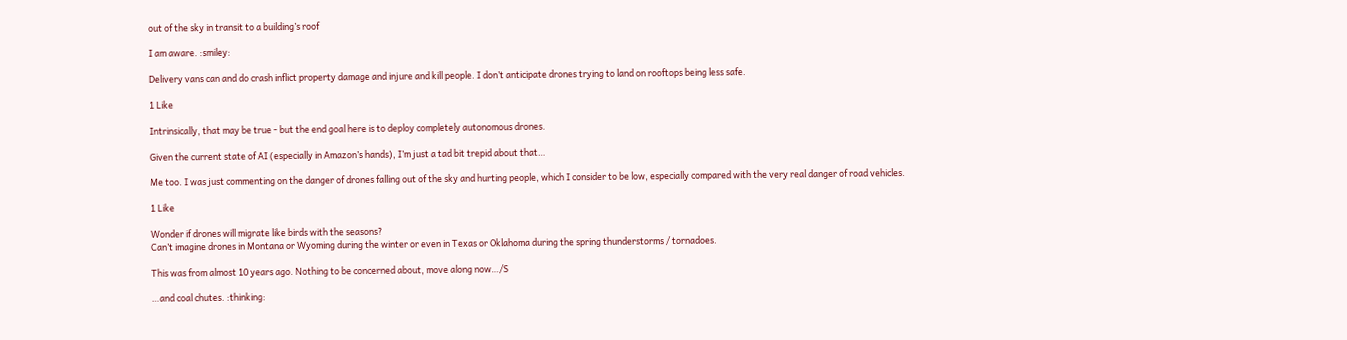out of the sky in transit to a building’s roof

I am aware. :smiley:

Delivery vans can and do crash inflict property damage and injure and kill people. I don’t anticipate drones trying to land on rooftops being less safe.

1 Like

Intrinsically, that may be true - but the end goal here is to deploy completely autonomous drones.

Given the current state of AI (especially in Amazon’s hands), I’m just a tad bit trepid about that…

Me too. I was just commenting on the danger of drones falling out of the sky and hurting people, which I consider to be low, especially compared with the very real danger of road vehicles.

1 Like

Wonder if drones will migrate like birds with the seasons?
Can’t imagine drones in Montana or Wyoming during the winter or even in Texas or Oklahoma during the spring thunderstorms / tornadoes.

This was from almost 10 years ago. Nothing to be concerned about, move along now…/S

…and coal chutes. :thinking: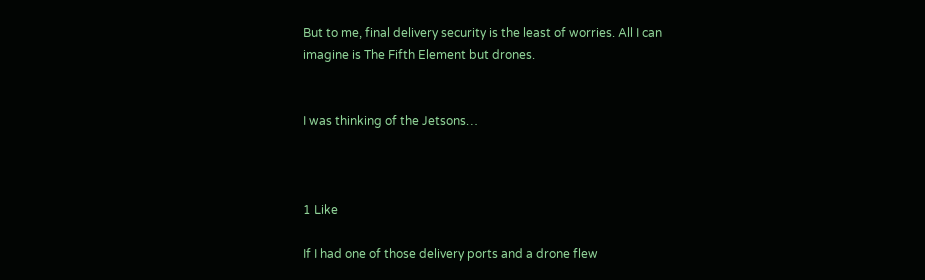But to me, final delivery security is the least of worries. All I can imagine is The Fifth Element but drones.


I was thinking of the Jetsons…



1 Like

If I had one of those delivery ports and a drone flew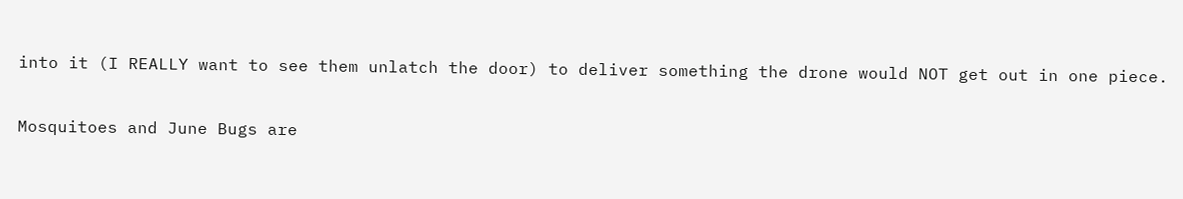into it (I REALLY want to see them unlatch the door) to deliver something the drone would NOT get out in one piece.

Mosquitoes and June Bugs are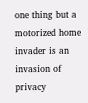one thing but a motorized home invader is an invasion of privacy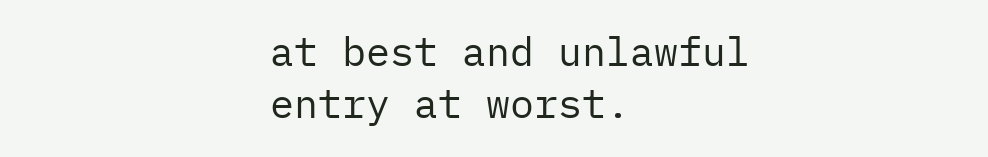at best and unlawful entry at worst.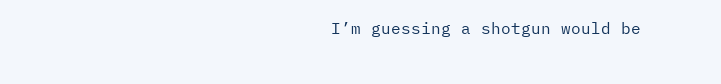I’m guessing a shotgun would be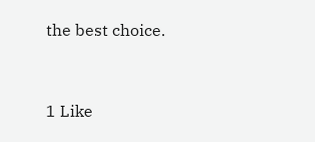the best choice.


1 Like